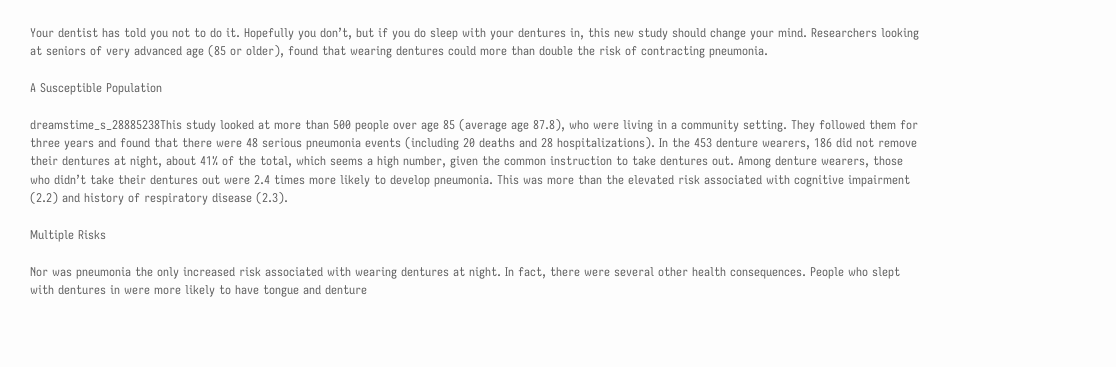Your dentist has told you not to do it. Hopefully you don’t, but if you do sleep with your dentures in, this new study should change your mind. Researchers looking at seniors of very advanced age (85 or older), found that wearing dentures could more than double the risk of contracting pneumonia.

A Susceptible Population

dreamstime_s_28885238This study looked at more than 500 people over age 85 (average age 87.8), who were living in a community setting. They followed them for three years and found that there were 48 serious pneumonia events (including 20 deaths and 28 hospitalizations). In the 453 denture wearers, 186 did not remove their dentures at night, about 41% of the total, which seems a high number, given the common instruction to take dentures out. Among denture wearers, those who didn’t take their dentures out were 2.4 times more likely to develop pneumonia. This was more than the elevated risk associated with cognitive impairment (2.2) and history of respiratory disease (2.3).

Multiple Risks

Nor was pneumonia the only increased risk associated with wearing dentures at night. In fact, there were several other health consequences. People who slept with dentures in were more likely to have tongue and denture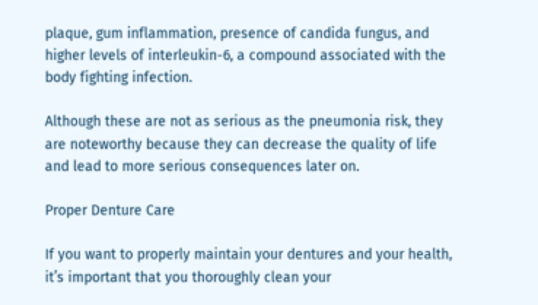plaque, gum inflammation, presence of candida fungus, and higher levels of interleukin-6, a compound associated with the body fighting infection.

Although these are not as serious as the pneumonia risk, they are noteworthy because they can decrease the quality of life and lead to more serious consequences later on.

Proper Denture Care

If you want to properly maintain your dentures and your health, it’s important that you thoroughly clean your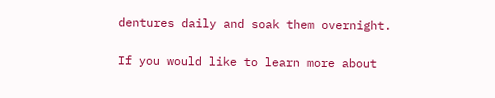dentures daily and soak them overnight.

If you would like to learn more about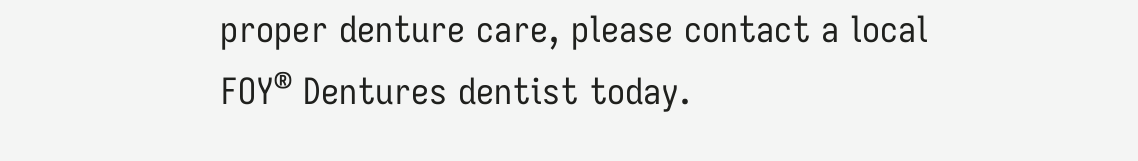proper denture care, please contact a local FOY® Dentures dentist today.